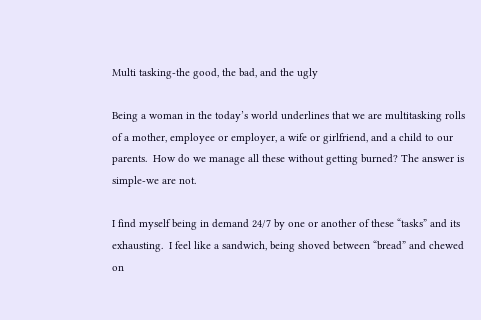Multi tasking-the good, the bad, and the ugly

Being a woman in the today’s world underlines that we are multitasking rolls of a mother, employee or employer, a wife or girlfriend, and a child to our parents.  How do we manage all these without getting burned? The answer is simple-we are not.

I find myself being in demand 24/7 by one or another of these “tasks” and its exhausting.  I feel like a sandwich, being shoved between “bread” and chewed on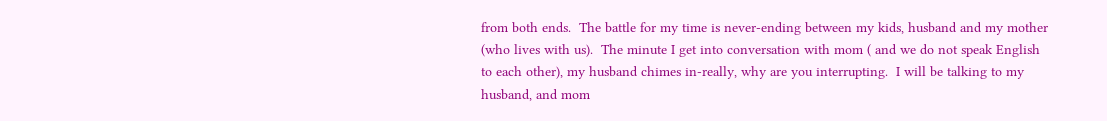from both ends.  The battle for my time is never-ending between my kids, husband and my mother (who lives with us).  The minute I get into conversation with mom ( and we do not speak English to each other), my husband chimes in-really, why are you interrupting.  I will be talking to my husband, and mom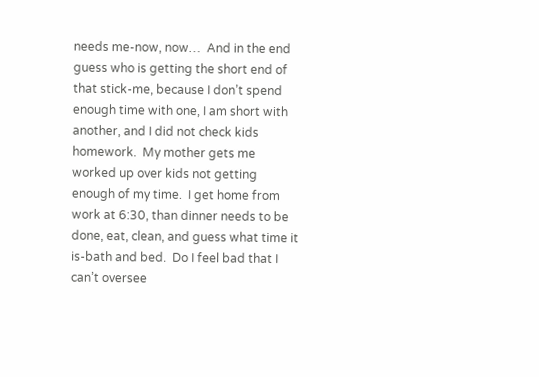needs me-now, now…  And in the end guess who is getting the short end of that stick-me, because I don’t spend enough time with one, I am short with another, and I did not check kids homework.  My mother gets me worked up over kids not getting enough of my time.  I get home from work at 6:30, than dinner needs to be done, eat, clean, and guess what time it is-bath and bed.  Do I feel bad that I can’t oversee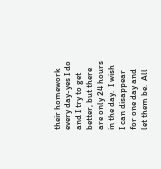their homework every day-yes I do and I try to get better, but there are only 24 hours in the day.  I wish I can disappear for one day and let them be.  All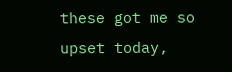these got me so upset today,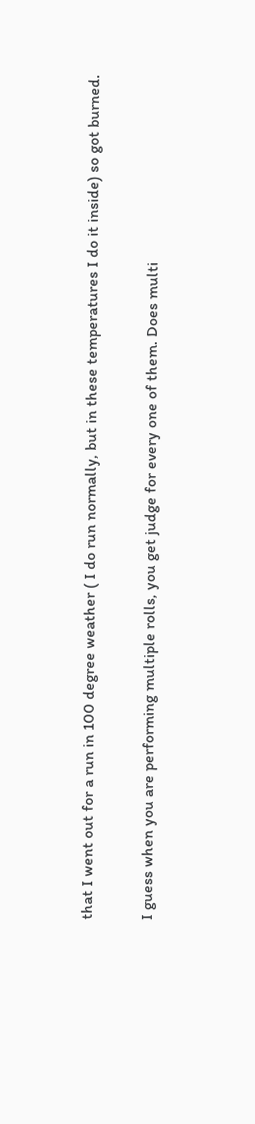that I went out for a run in 100 degree weather ( I do run normally, but in these temperatures I do it inside) so got burned.

I guess when you are performing multiple rolls, you get judge for every one of them. Does multi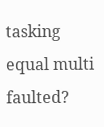tasking equal multi faulted?